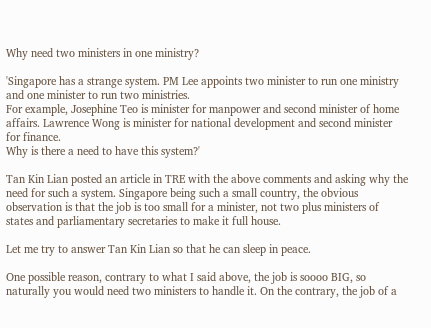Why need two ministers in one ministry?

'Singapore has a strange system. PM Lee appoints two minister to run one ministry and one minister to run two ministries.
For example, Josephine Teo is minister for manpower and second minister of home affairs. Lawrence Wong is minister for national development and second minister for finance.
Why is there a need to have this system?'

Tan Kin Lian posted an article in TRE with the above comments and asking why the need for such a system. Singapore being such a small country, the obvious observation is that the job is too small for a minister, not two plus ministers of states and parliamentary secretaries to make it full house.

Let me try to answer Tan Kin Lian so that he can sleep in peace.

One possible reason, contrary to what I said above, the job is soooo BIG, so naturally you would need two ministers to handle it. On the contrary, the job of a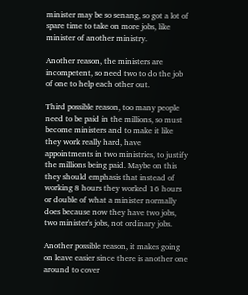minister may be so senang, so got a lot of spare time to take on more jobs, like minister of another ministry.

Another reason, the ministers are incompetent, so need two to do the job of one to help each other out.

Third possible reason, too many people need to be paid in the millions, so must become ministers and to make it like they work really hard, have appointments in two ministries, to justify the millions being paid. Maybe on this they should emphasis that instead of working 8 hours they worked 16 hours or double of what a minister normally does because now they have two jobs, two minister's jobs, not ordinary jobs.

Another possible reason, it makes going on leave easier since there is another one around to cover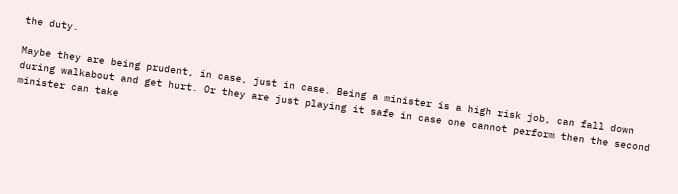the duty.

Maybe they are being prudent, in case, just in case. Being a minister is a high risk job, can fall down during walkabout and get hurt. Or they are just playing it safe in case one cannot perform then the second minister can take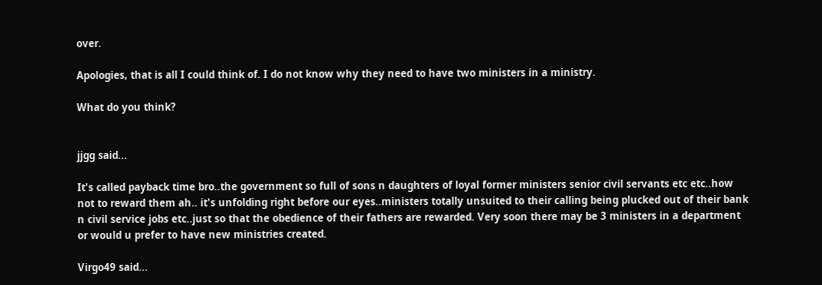over.

Apologies, that is all I could think of. I do not know why they need to have two ministers in a ministry.

What do you think?


jjgg said...

It's called payback time bro..the government so full of sons n daughters of loyal former ministers senior civil servants etc etc..how not to reward them ah.. it's unfolding right before our eyes..ministers totally unsuited to their calling being plucked out of their bank n civil service jobs etc..just so that the obedience of their fathers are rewarded. Very soon there may be 3 ministers in a department or would u prefer to have new ministries created.

Virgo49 said...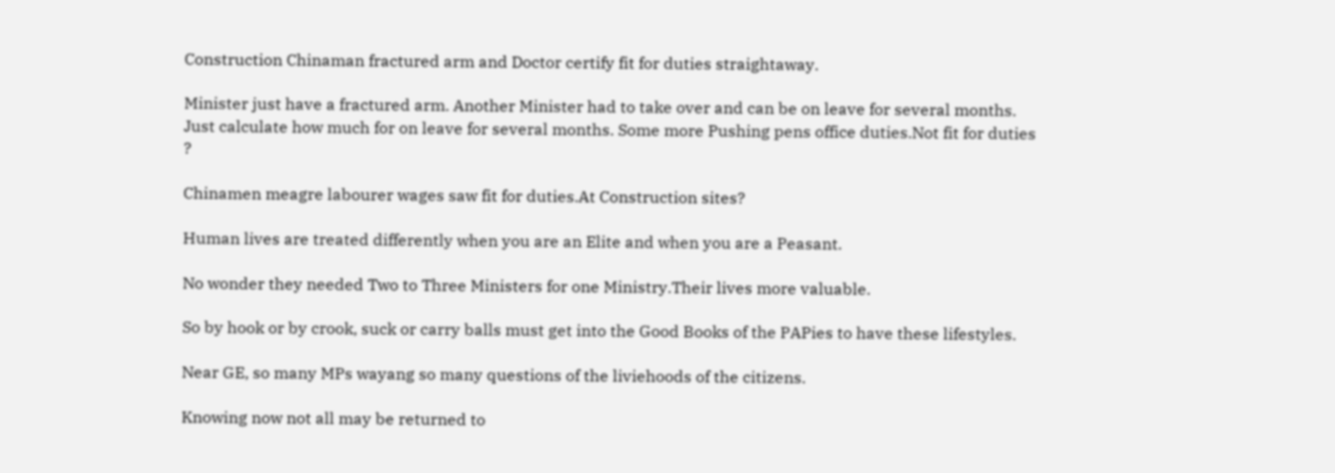Construction Chinaman fractured arm and Doctor certify fit for duties straightaway.

Minister just have a fractured arm. Another Minister had to take over and can be on leave for several months. Just calculate how much for on leave for several months. Some more Pushing pens office duties.Not fit for duties ?

Chinamen meagre labourer wages saw fit for duties.At Construction sites?

Human lives are treated differently when you are an Elite and when you are a Peasant.

No wonder they needed Two to Three Ministers for one Ministry.Their lives more valuable.

So by hook or by crook, suck or carry balls must get into the Good Books of the PAPies to have these lifestyles.

Near GE, so many MPs wayang so many questions of the liviehoods of the citizens.

Knowing now not all may be returned to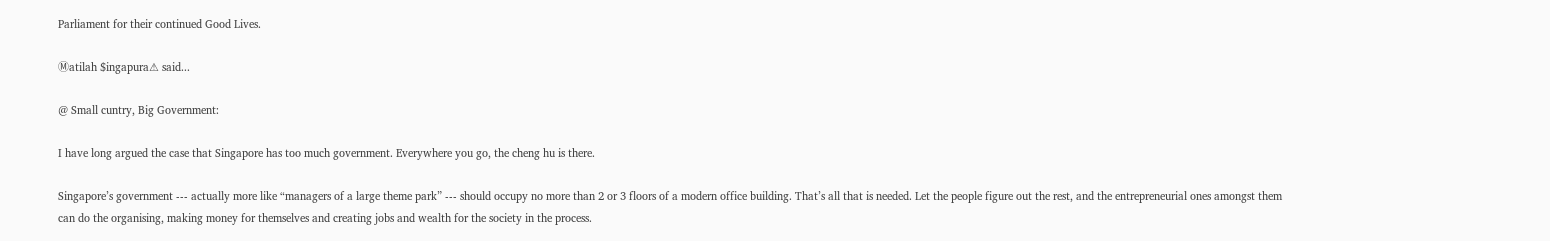Parliament for their continued Good Lives.

Ⓜatilah $ingapura⚠ said...

@ Small cuntry, Big Government:

I have long argued the case that Singapore has too much government. Everywhere you go, the cheng hu is there.

Singapore’s government --- actually more like “managers of a large theme park” --- should occupy no more than 2 or 3 floors of a modern office building. That’s all that is needed. Let the people figure out the rest, and the entrepreneurial ones amongst them can do the organising, making money for themselves and creating jobs and wealth for the society in the process.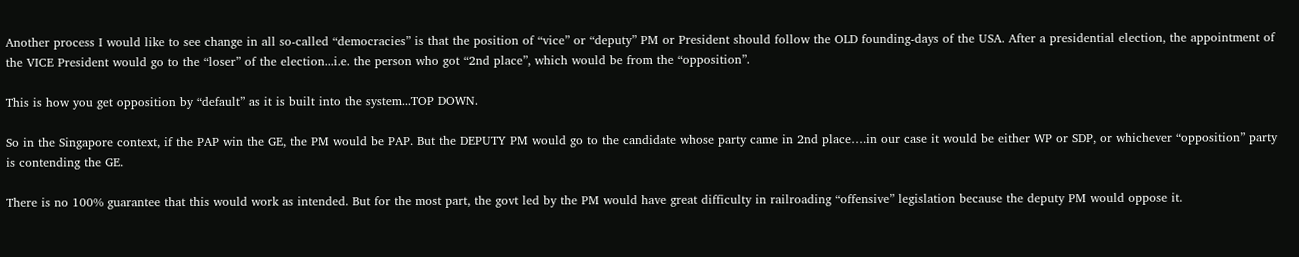Another process I would like to see change in all so-called “democracies” is that the position of “vice” or “deputy” PM or President should follow the OLD founding-days of the USA. After a presidential election, the appointment of the VICE President would go to the “loser” of the election...i.e. the person who got “2nd place”, which would be from the “opposition”.

This is how you get opposition by “default” as it is built into the system...TOP DOWN.

So in the Singapore context, if the PAP win the GE, the PM would be PAP. But the DEPUTY PM would go to the candidate whose party came in 2nd place….in our case it would be either WP or SDP, or whichever “opposition” party is contending the GE.

There is no 100% guarantee that this would work as intended. But for the most part, the govt led by the PM would have great difficulty in railroading “offensive” legislation because the deputy PM would oppose it.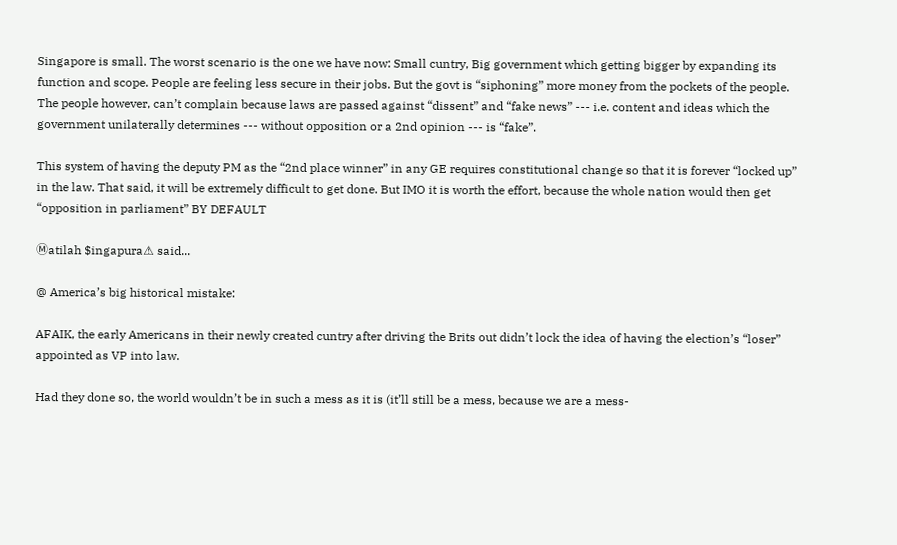Singapore is small. The worst scenario is the one we have now: Small cuntry, Big government which getting bigger by expanding its function and scope. People are feeling less secure in their jobs. But the govt is “siphoning” more money from the pockets of the people. The people however, can’t complain because laws are passed against “dissent” and “fake news” --- i.e. content and ideas which the government unilaterally determines --- without opposition or a 2nd opinion --- is “fake”.

This system of having the deputy PM as the “2nd place winner” in any GE requires constitutional change so that it is forever “locked up” in the law. That said, it will be extremely difficult to get done. But IMO it is worth the effort, because the whole nation would then get “opposition in parliament” BY DEFAULT

Ⓜatilah $ingapura⚠ said...

@ America’s big historical mistake:

AFAIK, the early Americans in their newly created cuntry after driving the Brits out didn’t lock the idea of having the election’s “loser” appointed as VP into law.

Had they done so, the world wouldn’t be in such a mess as it is (it’ll still be a mess, because we are a mess-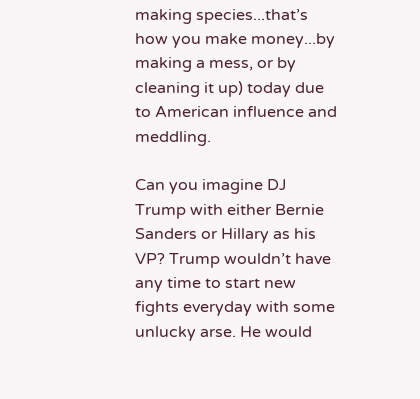making species...that’s how you make money...by making a mess, or by cleaning it up) today due to American influence and meddling.

Can you imagine DJ Trump with either Bernie Sanders or Hillary as his VP? Trump wouldn’t have any time to start new fights everyday with some unlucky arse. He would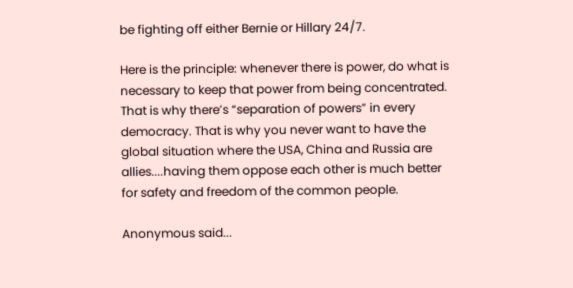be fighting off either Bernie or Hillary 24/7.

Here is the principle: whenever there is power, do what is necessary to keep that power from being concentrated. That is why there’s “separation of powers” in every democracy. That is why you never want to have the global situation where the USA, China and Russia are allies....having them oppose each other is much better for safety and freedom of the common people.

Anonymous said...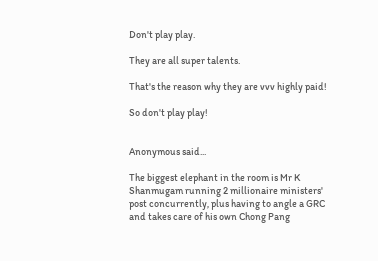Don't play play.

They are all super talents.

That's the reason why they are vvv highly paid!

So don't play play!


Anonymous said...

The biggest elephant in the room is Mr K Shanmugam running 2 millionaire ministers' post concurrently, plus having to angle a GRC and takes care of his own Chong Pang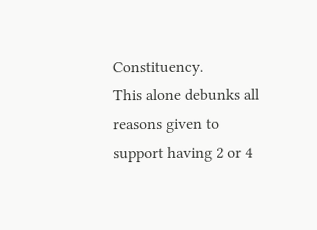Constituency.
This alone debunks all reasons given to support having 2 or 4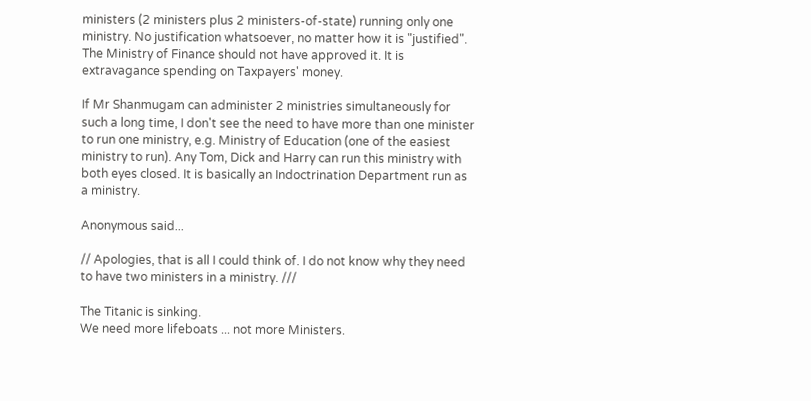ministers (2 ministers plus 2 ministers-of-state) running only one ministry. No justification whatsoever, no matter how it is "justified". The Ministry of Finance should not have approved it. It is extravagance spending on Taxpayers' money.

If Mr Shanmugam can administer 2 ministries simultaneously for such a long time, I don't see the need to have more than one minister to run one ministry, e.g. Ministry of Education (one of the easiest ministry to run). Any Tom, Dick and Harry can run this ministry with both eyes closed. It is basically an Indoctrination Department run as a ministry.

Anonymous said...

// Apologies, that is all I could think of. I do not know why they need to have two ministers in a ministry. ///

The Titanic is sinking.
We need more lifeboats ... not more Ministers.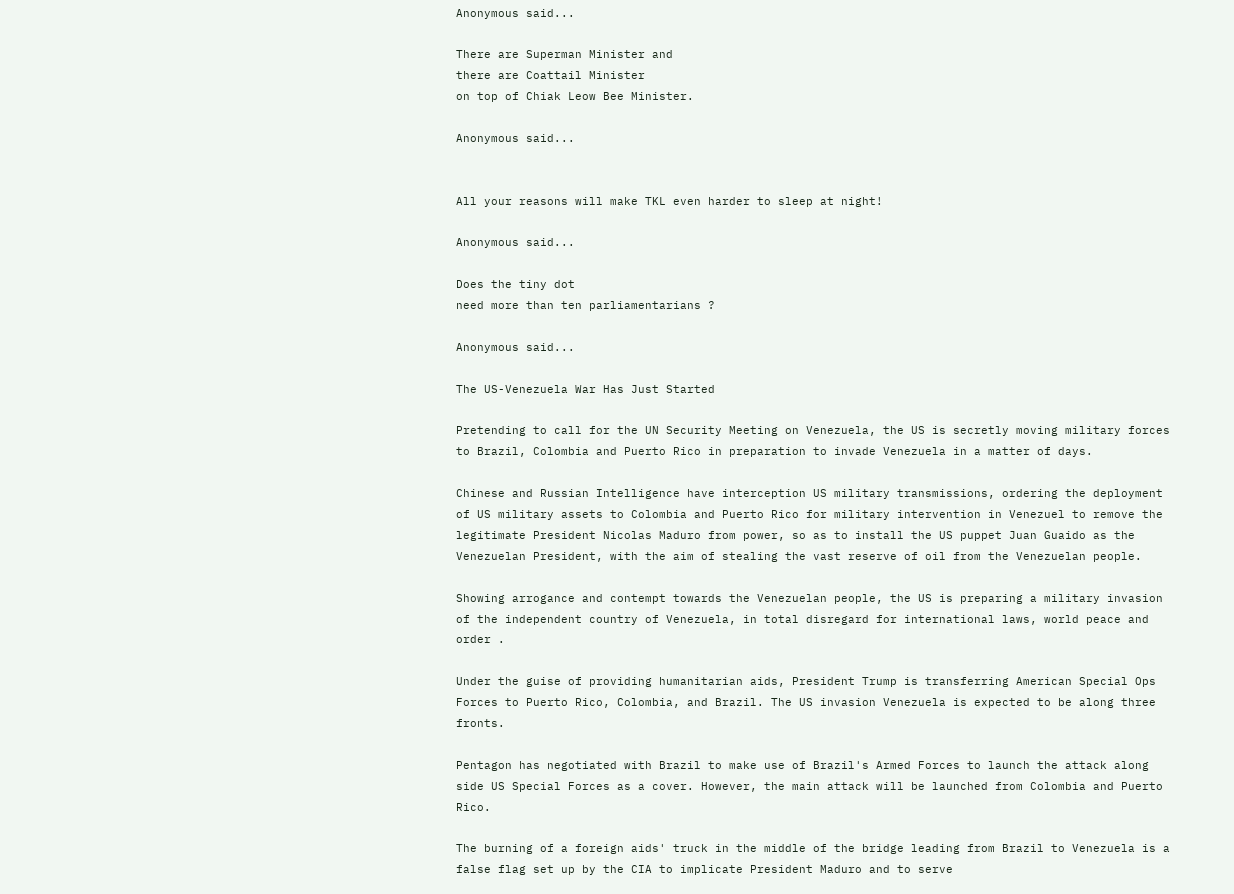Anonymous said...

There are Superman Minister and
there are Coattail Minister
on top of Chiak Leow Bee Minister.

Anonymous said...


All your reasons will make TKL even harder to sleep at night!

Anonymous said...

Does the tiny dot
need more than ten parliamentarians ?

Anonymous said...

The US-Venezuela War Has Just Started

Pretending to call for the UN Security Meeting on Venezuela, the US is secretly moving military forces to Brazil, Colombia and Puerto Rico in preparation to invade Venezuela in a matter of days.

Chinese and Russian Intelligence have interception US military transmissions, ordering the deployment of US military assets to Colombia and Puerto Rico for military intervention in Venezuel to remove the legitimate President Nicolas Maduro from power, so as to install the US puppet Juan Guaido as the Venezuelan President, with the aim of stealing the vast reserve of oil from the Venezuelan people.

Showing arrogance and contempt towards the Venezuelan people, the US is preparing a military invasion of the independent country of Venezuela, in total disregard for international laws, world peace and order .

Under the guise of providing humanitarian aids, President Trump is transferring American Special Ops Forces to Puerto Rico, Colombia, and Brazil. The US invasion Venezuela is expected to be along three fronts.

Pentagon has negotiated with Brazil to make use of Brazil's Armed Forces to launch the attack along side US Special Forces as a cover. However, the main attack will be launched from Colombia and Puerto Rico.

The burning of a foreign aids' truck in the middle of the bridge leading from Brazil to Venezuela is a false flag set up by the CIA to implicate President Maduro and to serve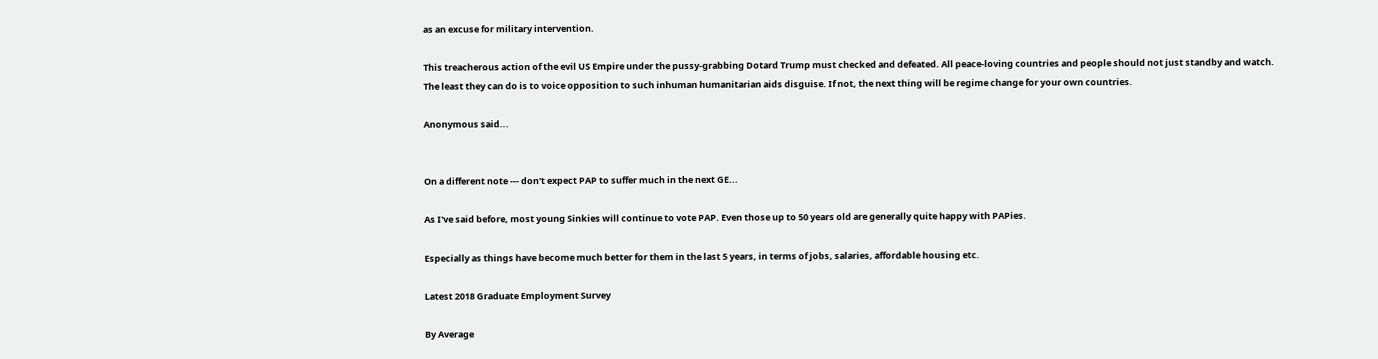as an excuse for military intervention.

This treacherous action of the evil US Empire under the pussy-grabbing Dotard Trump must checked and defeated. All peace-loving countries and people should not just standby and watch. The least they can do is to voice opposition to such inhuman humanitarian aids disguise. If not, the next thing will be regime change for your own countries.

Anonymous said...


On a different note --- don't expect PAP to suffer much in the next GE...

As I've said before, most young Sinkies will continue to vote PAP. Even those up to 50 years old are generally quite happy with PAPies.

Especially as things have become much better for them in the last 5 years, in terms of jobs, salaries, affordable housing etc.

Latest 2018 Graduate Employment Survey

By Average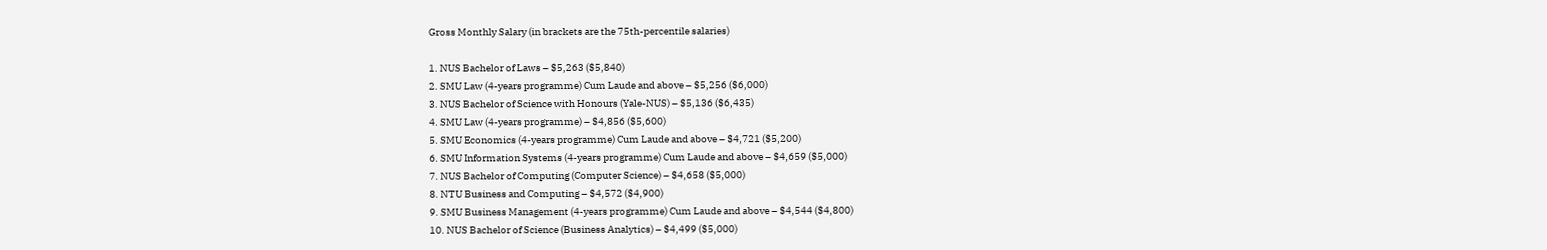Gross Monthly Salary (in brackets are the 75th-percentile salaries)

1. NUS Bachelor of Laws – $5,263 ($5,840)
2. SMU Law (4-years programme) Cum Laude and above – $5,256 ($6,000)
3. NUS Bachelor of Science with Honours (Yale-NUS) – $5,136 ($6,435)
4. SMU Law (4-years programme) – $4,856 ($5,600)
5. SMU Economics (4-years programme) Cum Laude and above – $4,721 ($5,200)
6. SMU Information Systems (4-years programme) Cum Laude and above – $4,659 ($5,000)
7. NUS Bachelor of Computing (Computer Science) – $4,658 ($5,000)
8. NTU Business and Computing – $4,572 ($4,900)
9. SMU Business Management (4-years programme) Cum Laude and above – $4,544 ($4,800)
10. NUS Bachelor of Science (Business Analytics) – $4,499 ($5,000)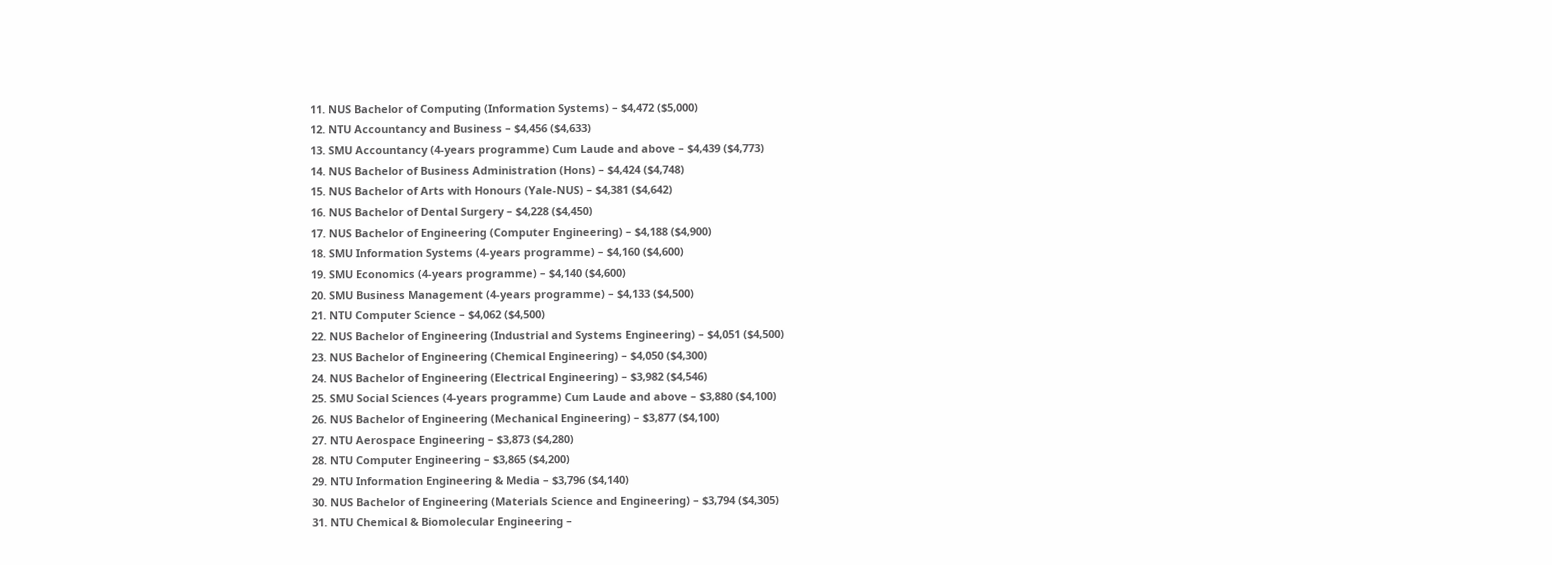11. NUS Bachelor of Computing (Information Systems) – $4,472 ($5,000)
12. NTU Accountancy and Business – $4,456 ($4,633)
13. SMU Accountancy (4-years programme) Cum Laude and above – $4,439 ($4,773)
14. NUS Bachelor of Business Administration (Hons) – $4,424 ($4,748)
15. NUS Bachelor of Arts with Honours (Yale-NUS) – $4,381 ($4,642)
16. NUS Bachelor of Dental Surgery – $4,228 ($4,450)
17. NUS Bachelor of Engineering (Computer Engineering) – $4,188 ($4,900)
18. SMU Information Systems (4-years programme) – $4,160 ($4,600)
19. SMU Economics (4-years programme) – $4,140 ($4,600)
20. SMU Business Management (4-years programme) – $4,133 ($4,500)
21. NTU Computer Science – $4,062 ($4,500)
22. NUS Bachelor of Engineering (Industrial and Systems Engineering) – $4,051 ($4,500)
23. NUS Bachelor of Engineering (Chemical Engineering) – $4,050 ($4,300)
24. NUS Bachelor of Engineering (Electrical Engineering) – $3,982 ($4,546)
25. SMU Social Sciences (4-years programme) Cum Laude and above – $3,880 ($4,100)
26. NUS Bachelor of Engineering (Mechanical Engineering) – $3,877 ($4,100)
27. NTU Aerospace Engineering – $3,873 ($4,280)
28. NTU Computer Engineering – $3,865 ($4,200)
29. NTU Information Engineering & Media – $3,796 ($4,140)
30. NUS Bachelor of Engineering (Materials Science and Engineering) – $3,794 ($4,305)
31. NTU Chemical & Biomolecular Engineering –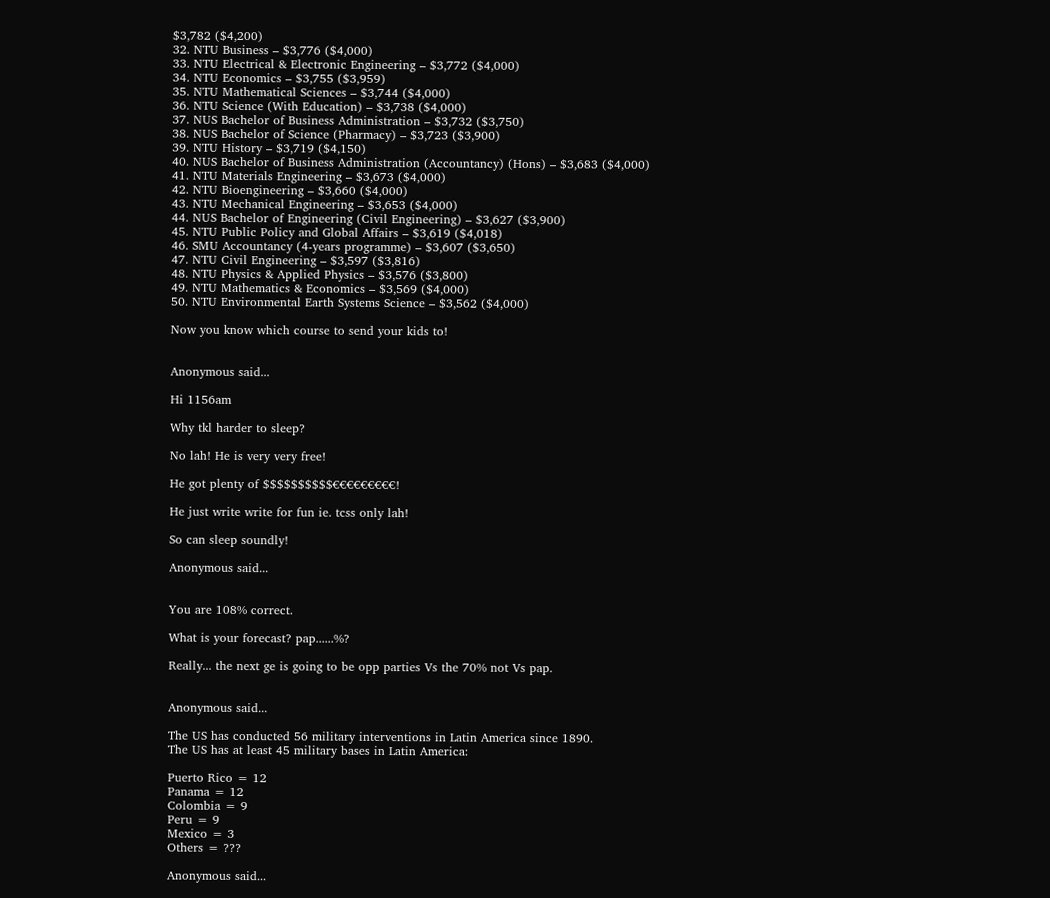$3,782 ($4,200)
32. NTU Business – $3,776 ($4,000)
33. NTU Electrical & Electronic Engineering – $3,772 ($4,000)
34. NTU Economics – $3,755 ($3,959)
35. NTU Mathematical Sciences – $3,744 ($4,000)
36. NTU Science (With Education) – $3,738 ($4,000)
37. NUS Bachelor of Business Administration – $3,732 ($3,750)
38. NUS Bachelor of Science (Pharmacy) – $3,723 ($3,900)
39. NTU History – $3,719 ($4,150)
40. NUS Bachelor of Business Administration (Accountancy) (Hons) – $3,683 ($4,000)
41. NTU Materials Engineering – $3,673 ($4,000)
42. NTU Bioengineering – $3,660 ($4,000)
43. NTU Mechanical Engineering – $3,653 ($4,000)
44. NUS Bachelor of Engineering (Civil Engineering) – $3,627 ($3,900)
45. NTU Public Policy and Global Affairs – $3,619 ($4,018)
46. SMU Accountancy (4-years programme) – $3,607 ($3,650)
47. NTU Civil Engineering – $3,597 ($3,816)
48. NTU Physics & Applied Physics – $3,576 ($3,800)
49. NTU Mathematics & Economics – $3,569 ($4,000)
50. NTU Environmental Earth Systems Science – $3,562 ($4,000)

Now you know which course to send your kids to!


Anonymous said...

Hi 1156am

Why tkl harder to sleep?

No lah! He is very very free!

He got plenty of $$$$$$$$$$€€€€€€€€€!

He just write write for fun ie. tcss only lah!

So can sleep soundly!

Anonymous said...


You are 108% correct.

What is your forecast? pap......%?

Really... the next ge is going to be opp parties Vs the 70% not Vs pap.


Anonymous said...

The US has conducted 56 military interventions in Latin America since 1890.
The US has at least 45 military bases in Latin America:

Puerto Rico = 12
Panama = 12
Colombia = 9
Peru = 9
Mexico = 3
Others = ???

Anonymous said...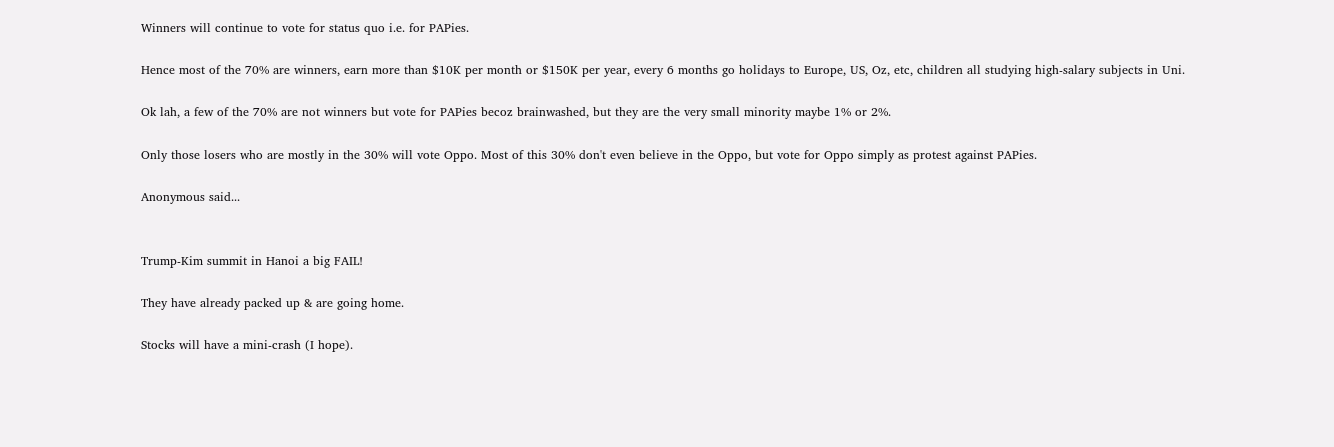Winners will continue to vote for status quo i.e. for PAPies.

Hence most of the 70% are winners, earn more than $10K per month or $150K per year, every 6 months go holidays to Europe, US, Oz, etc, children all studying high-salary subjects in Uni.

Ok lah, a few of the 70% are not winners but vote for PAPies becoz brainwashed, but they are the very small minority maybe 1% or 2%.

Only those losers who are mostly in the 30% will vote Oppo. Most of this 30% don't even believe in the Oppo, but vote for Oppo simply as protest against PAPies.

Anonymous said...


Trump-Kim summit in Hanoi a big FAIL!

They have already packed up & are going home.

Stocks will have a mini-crash (I hope).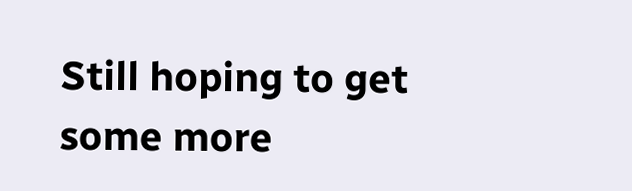Still hoping to get some more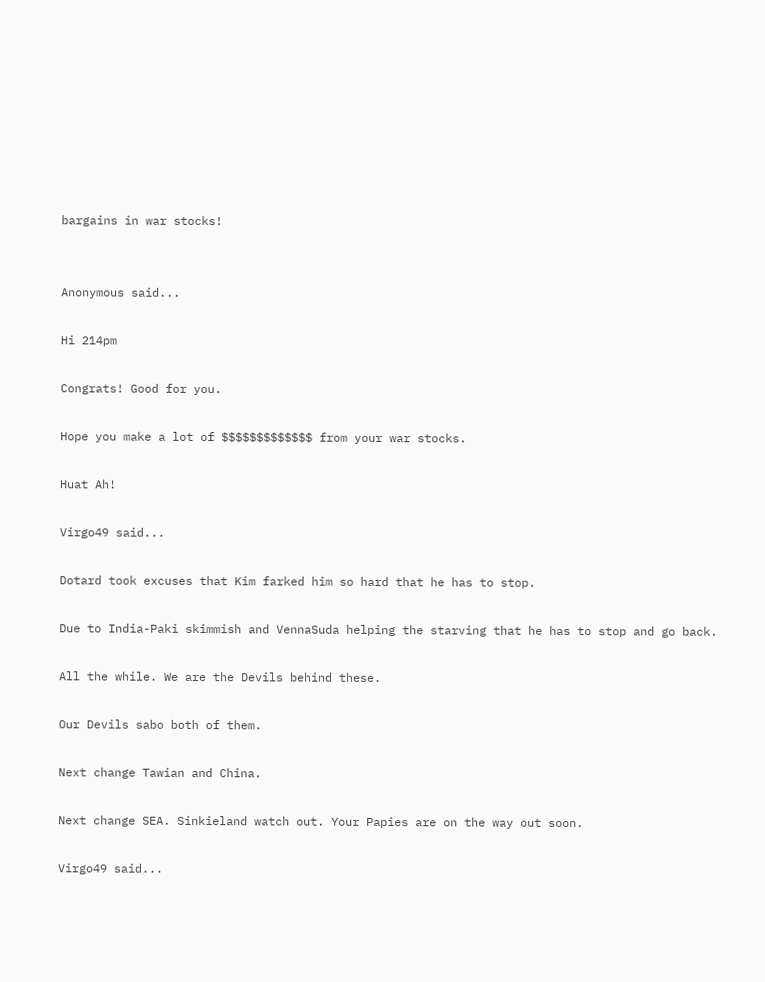bargains in war stocks!


Anonymous said...

Hi 214pm

Congrats! Good for you.

Hope you make a lot of $$$$$$$$$$$$$ from your war stocks.

Huat Ah!

Virgo49 said...

Dotard took excuses that Kim farked him so hard that he has to stop.

Due to India-Paki skimmish and VennaSuda helping the starving that he has to stop and go back.

All the while. We are the Devils behind these.

Our Devils sabo both of them.

Next change Tawian and China.

Next change SEA. Sinkieland watch out. Your Papies are on the way out soon.

Virgo49 said...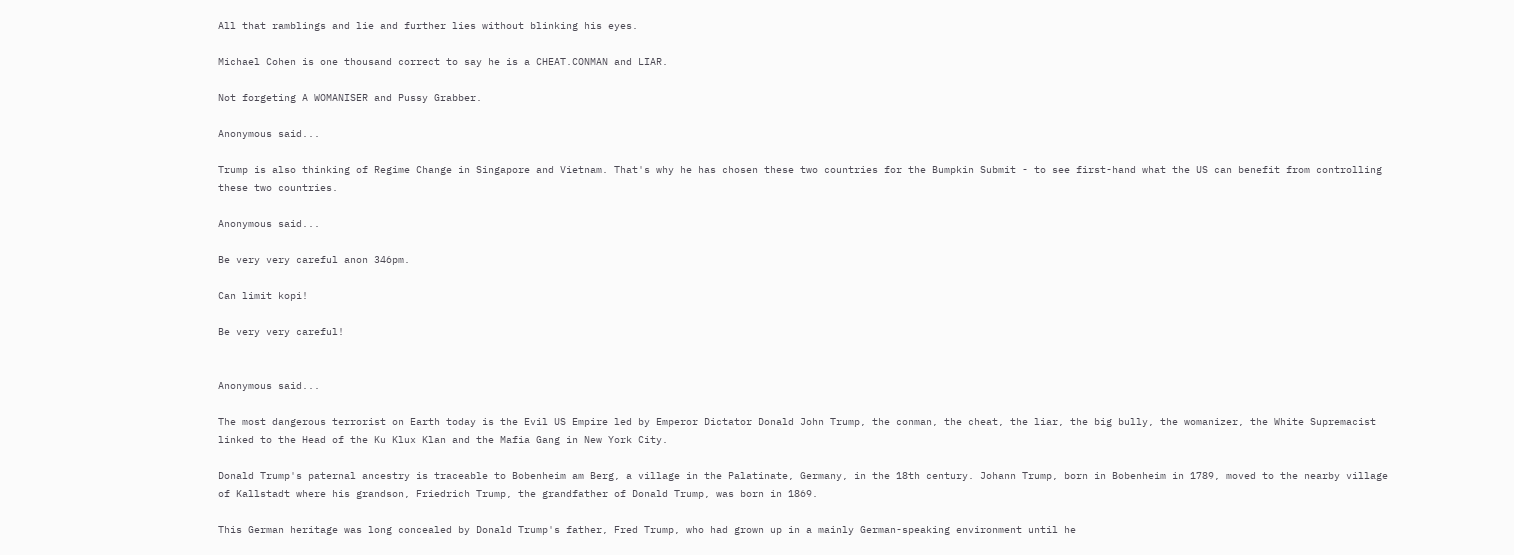All that ramblings and lie and further lies without blinking his eyes.

Michael Cohen is one thousand correct to say he is a CHEAT.CONMAN and LIAR.

Not forgeting A WOMANISER and Pussy Grabber.

Anonymous said...

Trump is also thinking of Regime Change in Singapore and Vietnam. That's why he has chosen these two countries for the Bumpkin Submit - to see first-hand what the US can benefit from controlling these two countries.

Anonymous said...

Be very very careful anon 346pm.

Can limit kopi!

Be very very careful!


Anonymous said...

The most dangerous terrorist on Earth today is the Evil US Empire led by Emperor Dictator Donald John Trump, the conman, the cheat, the liar, the big bully, the womanizer, the White Supremacist linked to the Head of the Ku Klux Klan and the Mafia Gang in New York City.

Donald Trump's paternal ancestry is traceable to Bobenheim am Berg, a village in the Palatinate, Germany, in the 18th century. Johann Trump, born in Bobenheim in 1789, moved to the nearby village of Kallstadt where his grandson, Friedrich Trump, the grandfather of Donald Trump, was born in 1869.

This German heritage was long concealed by Donald Trump's father, Fred Trump, who had grown up in a mainly German-speaking environment until he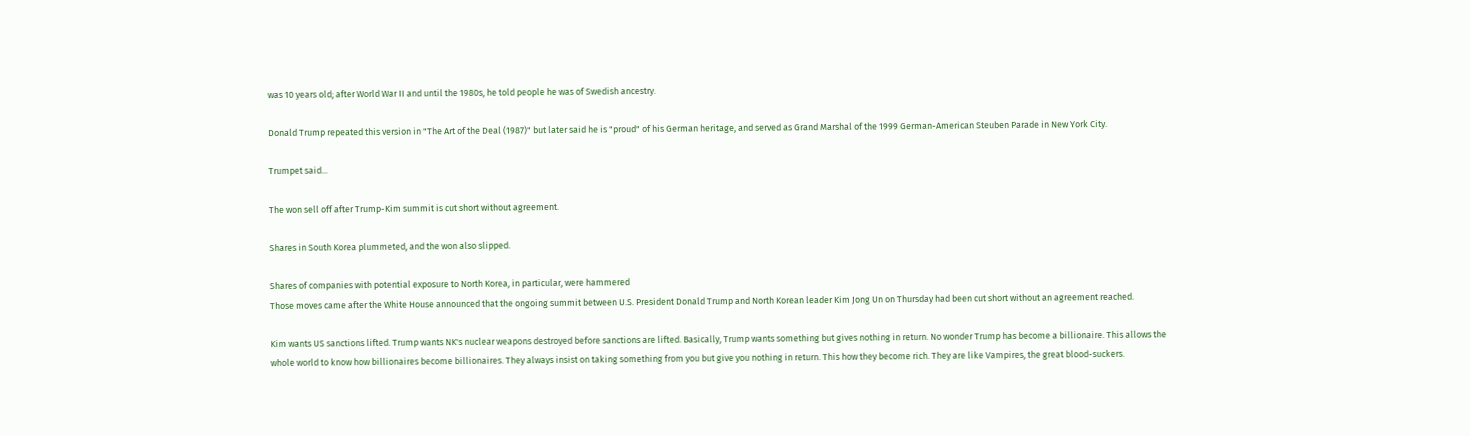was 10 years old; after World War II and until the 1980s, he told people he was of Swedish ancestry.

Donald Trump repeated this version in "The Art of the Deal (1987)" but later said he is "proud" of his German heritage, and served as Grand Marshal of the 1999 German-American Steuben Parade in New York City.

Trumpet said...

The won sell off after Trump-Kim summit is cut short without agreement.

Shares in South Korea plummeted, and the won also slipped.

Shares of companies with potential exposure to North Korea, in particular, were hammered
Those moves came after the White House announced that the ongoing summit between U.S. President Donald Trump and North Korean leader Kim Jong Un on Thursday had been cut short without an agreement reached.

Kim wants US sanctions lifted. Trump wants NK's nuclear weapons destroyed before sanctions are lifted. Basically, Trump wants something but gives nothing in return. No wonder Trump has become a billionaire. This allows the whole world to know how billionaires become billionaires. They always insist on taking something from you but give you nothing in return. This how they become rich. They are like Vampires, the great blood-suckers.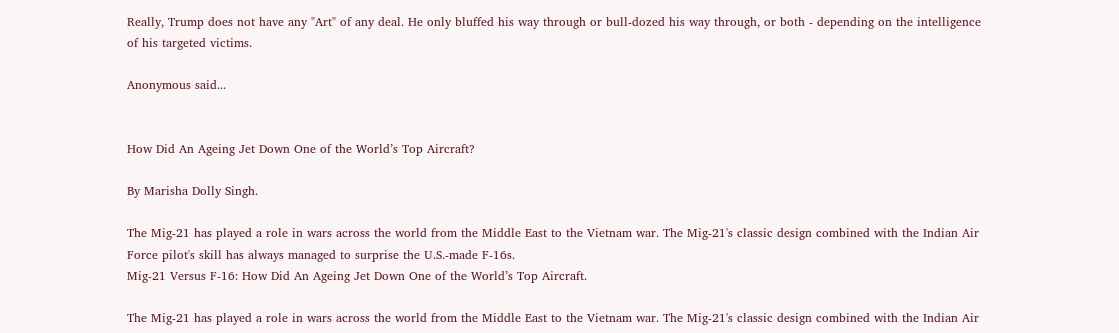Really, Trump does not have any "Art" of any deal. He only bluffed his way through or bull-dozed his way through, or both - depending on the intelligence of his targeted victims.

Anonymous said...


How Did An Ageing Jet Down One of the World’s Top Aircraft?

By Marisha Dolly Singh.

The Mig-21 has played a role in wars across the world from the Middle East to the Vietnam war. The Mig-21's classic design combined with the Indian Air Force pilot's skill has always managed to surprise the U.S.-made F-16s.
Mig-21 Versus F-16: How Did An Ageing Jet Down One of the World’s Top Aircraft.

The Mig-21 has played a role in wars across the world from the Middle East to the Vietnam war. The Mig-21's classic design combined with the Indian Air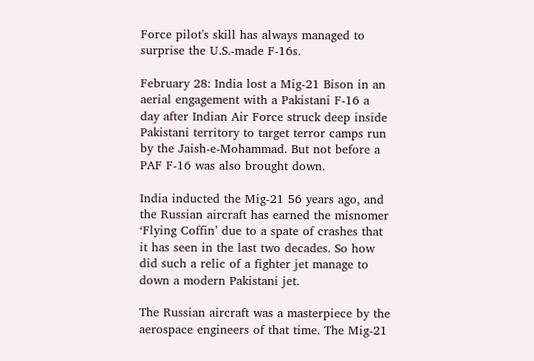Force pilot's skill has always managed to surprise the U.S.-made F-16s.

February 28: India lost a Mig-21 Bison in an aerial engagement with a Pakistani F-16 a day after Indian Air Force struck deep inside Pakistani territory to target terror camps run by the Jaish-e-Mohammad. But not before a PAF F-16 was also brought down.

India inducted the Mig-21 56 years ago, and the Russian aircraft has earned the misnomer ‘Flying Coffin’ due to a spate of crashes that it has seen in the last two decades. So how did such a relic of a fighter jet manage to down a modern Pakistani jet.

The Russian aircraft was a masterpiece by the aerospace engineers of that time. The Mig-21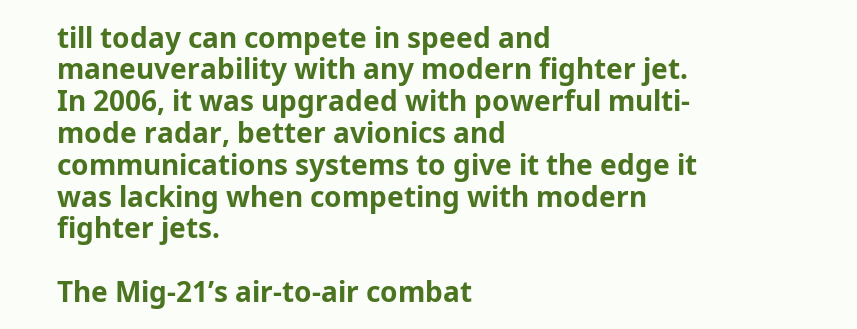till today can compete in speed and maneuverability with any modern fighter jet. In 2006, it was upgraded with powerful multi-mode radar, better avionics and communications systems to give it the edge it was lacking when competing with modern fighter jets.

The Mig-21’s air-to-air combat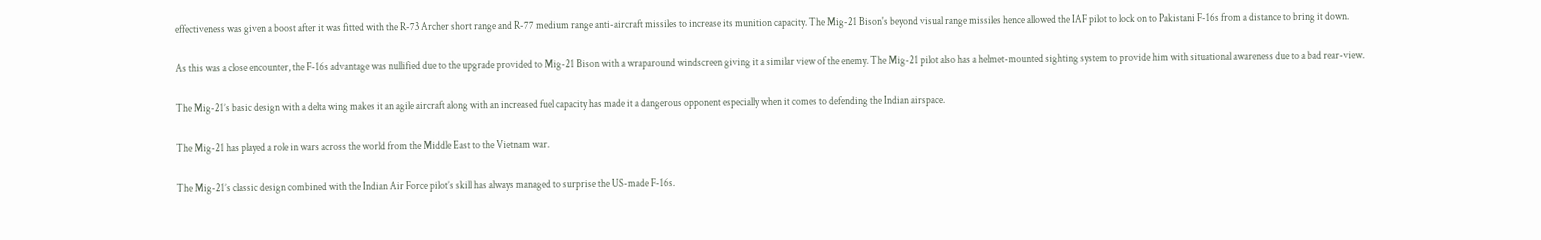effectiveness was given a boost after it was fitted with the R-73 Archer short range and R-77 medium range anti-aircraft missiles to increase its munition capacity. The Mig-21 Bison's beyond visual range missiles hence allowed the IAF pilot to lock on to Pakistani F-16s from a distance to bring it down.

As this was a close encounter, the F-16s advantage was nullified due to the upgrade provided to Mig-21 Bison with a wraparound windscreen giving it a similar view of the enemy. The Mig-21 pilot also has a helmet-mounted sighting system to provide him with situational awareness due to a bad rear-view.

The Mig-21’s basic design with a delta wing makes it an agile aircraft along with an increased fuel capacity has made it a dangerous opponent especially when it comes to defending the Indian airspace.

The Mig-21 has played a role in wars across the world from the Middle East to the Vietnam war.

The Mig-21’s classic design combined with the Indian Air Force pilot’s skill has always managed to surprise the US-made F-16s.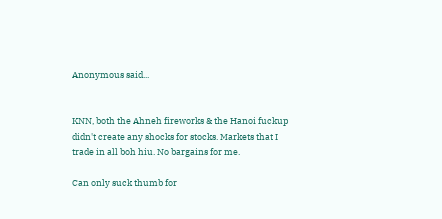Anonymous said...


KNN, both the Ahneh fireworks & the Hanoi fuckup didn't create any shocks for stocks. Markets that I trade in all boh hiu. No bargains for me.

Can only suck thumb for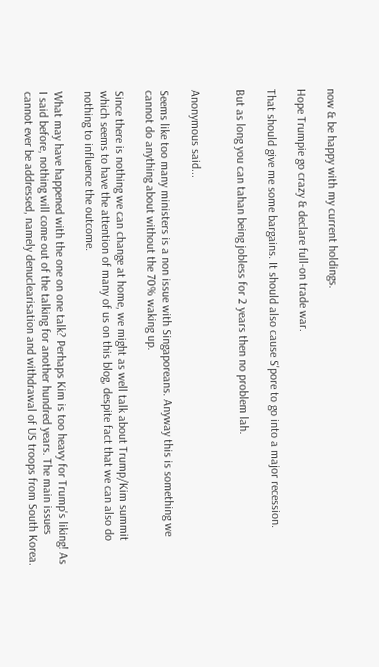now & be happy with my current holdings.

Hope Trumpie go crazy & declare full-on trade war.

That should give me some bargains. It should also cause S'pore to go into a major recession.

But as long you can tahan being jobless for 2 years then no problem lah.


Anonymous said...

Seems like too many ministers is a non issue with Singaporeans. Anyway this is something we cannot do anything about without the 70% waking up.

Since there is nothing we can change at home, we might as well talk about Trump/Kim summit which seems to have the attention of many of us on this blog, despite fact that we can also do nothing to influence the outcome.

What may have happened with the one on one talk? Perhaps Kim is too heavy for Trump's liking! As I said before, nothing will come out of the talking for another hundred years. The main issues cannot ever be addressed, namely denuclearisation and withdrawal of US troops from South Korea.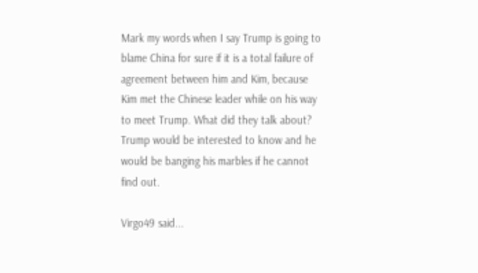Mark my words when I say Trump is going to blame China for sure if it is a total failure of agreement between him and Kim, because Kim met the Chinese leader while on his way to meet Trump. What did they talk about? Trump would be interested to know and he would be banging his marbles if he cannot find out.

Virgo49 said...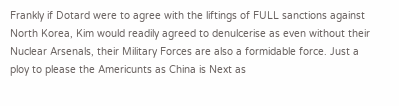Frankly if Dotard were to agree with the liftings of FULL sanctions against North Korea, Kim would readily agreed to denulcerise as even without their Nuclear Arsenals, their Military Forces are also a formidable force. Just a ploy to please the Americunts as China is Next as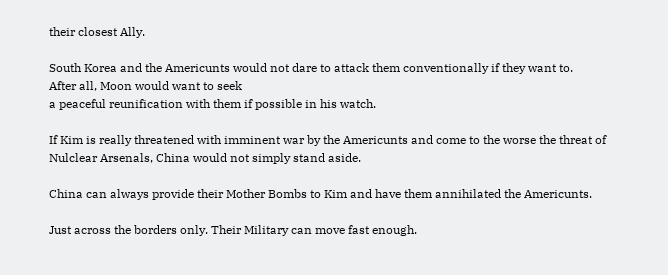their closest Ally.

South Korea and the Americunts would not dare to attack them conventionally if they want to.
After all, Moon would want to seek
a peaceful reunification with them if possible in his watch.

If Kim is really threatened with imminent war by the Americunts and come to the worse the threat of Nulclear Arsenals, China would not simply stand aside.

China can always provide their Mother Bombs to Kim and have them annihilated the Americunts.

Just across the borders only. Their Military can move fast enough.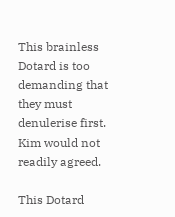This brainless Dotard is too demanding that they must denulerise first. Kim would not readily agreed.

This Dotard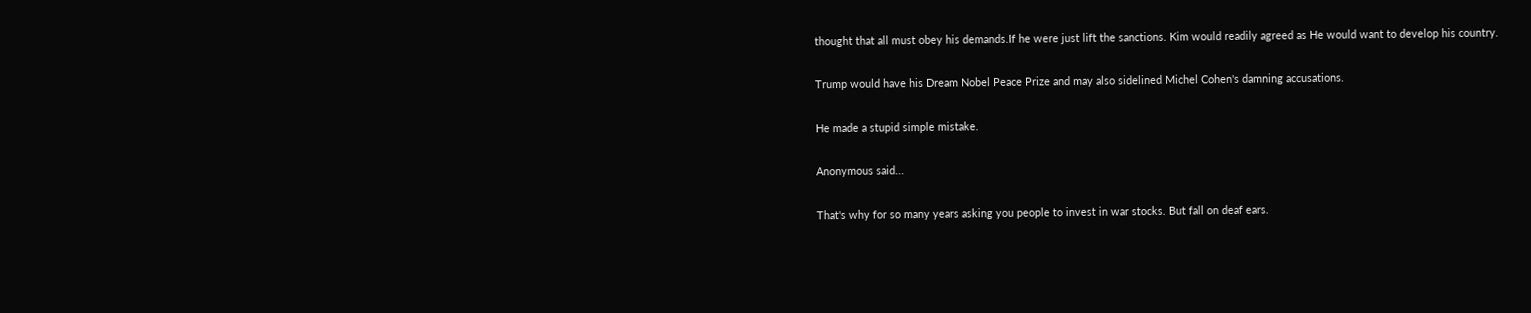thought that all must obey his demands.If he were just lift the sanctions. Kim would readily agreed as He would want to develop his country.

Trump would have his Dream Nobel Peace Prize and may also sidelined Michel Cohen's damning accusations.

He made a stupid simple mistake.

Anonymous said...

That's why for so many years asking you people to invest in war stocks. But fall on deaf ears.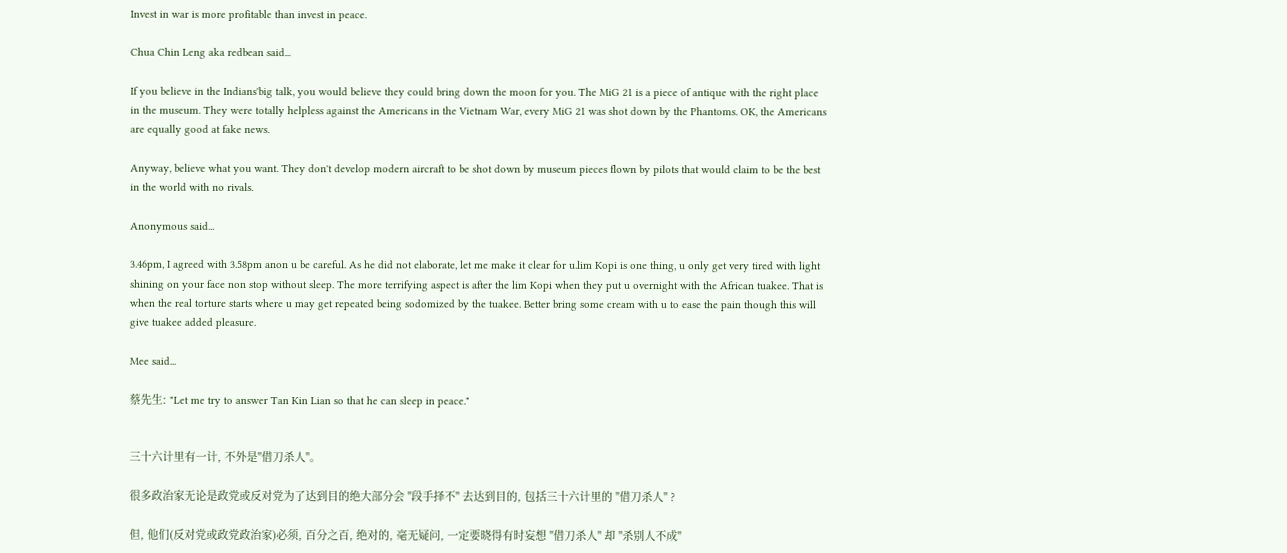Invest in war is more profitable than invest in peace.

Chua Chin Leng aka redbean said...

If you believe in the Indians'big talk, you would believe they could bring down the moon for you. The MiG 21 is a piece of antique with the right place in the museum. They were totally helpless against the Americans in the Vietnam War, every MiG 21 was shot down by the Phantoms. OK, the Americans are equally good at fake news.

Anyway, believe what you want. They don't develop modern aircraft to be shot down by museum pieces flown by pilots that would claim to be the best in the world with no rivals.

Anonymous said...

3.46pm, I agreed with 3.58pm anon u be careful. As he did not elaborate, let me make it clear for u.lim Kopi is one thing, u only get very tired with light shining on your face non stop without sleep. The more terrifying aspect is after the lim Kopi when they put u overnight with the African tuakee. That is when the real torture starts where u may get repeated being sodomized by the tuakee. Better bring some cream with u to ease the pain though this will give tuakee added pleasure.

Mee said...

蔡先生: "Let me try to answer Tan Kin Lian so that he can sleep in peace."


三十六计里有一计, 不外是"借刀杀人"。

很多政治家无论是政党或反对党为了达到目的绝大部分会 "段手择不" 去达到目的, 包括三十六计里的 "借刀杀人" ?

但, 他们(反对党或政党政治家)必须, 百分之百, 绝对的, 毫无疑问, 一定要晓得有时妄想 "借刀杀人" 却 "杀别人不成"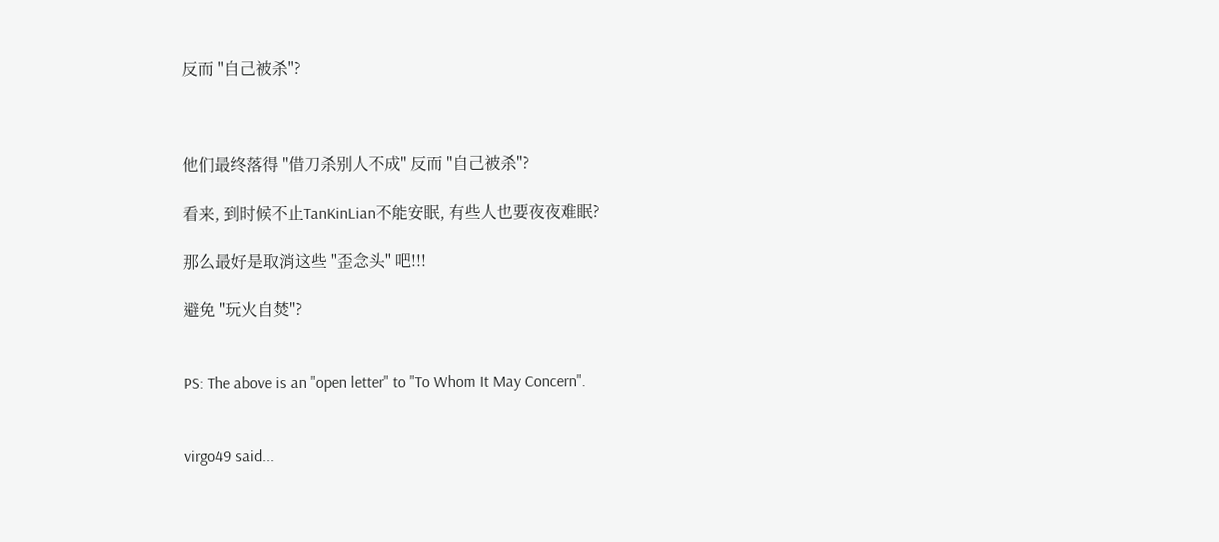反而 "自己被杀"?



他们最终落得 "借刀杀别人不成" 反而 "自己被杀"?

看来, 到时候不止TanKinLian不能安眠, 有些人也要夜夜难眠?

那么最好是取消这些 "歪念头" 吧!!!

避免 "玩火自焚"?


PS: The above is an "open letter" to "To Whom It May Concern".


virgo49 said...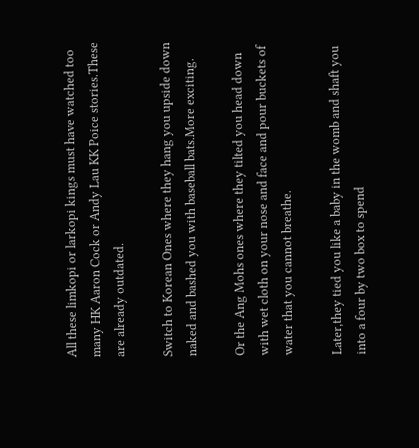All these limkopi or larkopi kings must have watched too many HK Aaron Cock or Andy Lau KK Poice stories.These are already outdated.

Switch to Korean Ones where they hang you upside down naked and bashed you with baseball bats.More exciting.

Or the Ang Mohs ones where they tilted you head down with wet cloth on your nose and face and pour buckets of water that you cannot breathe.

Later,they tied you like a baby in the womb and shaft you into a four by two box to spend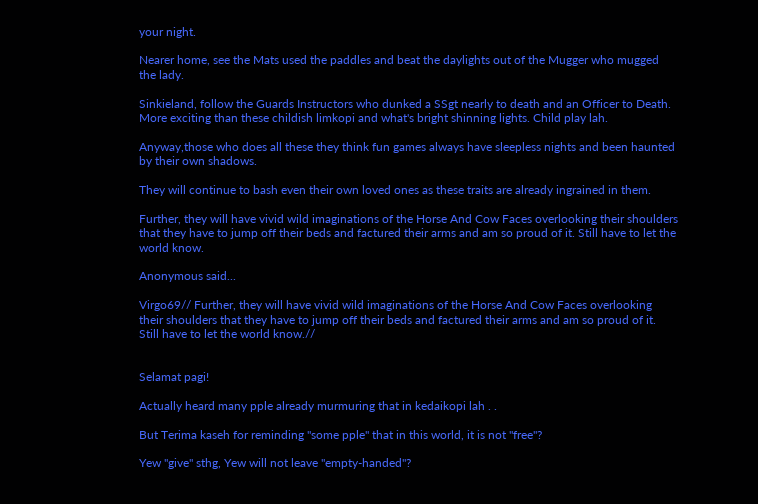your night.

Nearer home, see the Mats used the paddles and beat the daylights out of the Mugger who mugged the lady.

Sinkieland, follow the Guards Instructors who dunked a SSgt nearly to death and an Officer to Death. More exciting than these childish limkopi and what's bright shinning lights. Child play lah.

Anyway,those who does all these they think fun games always have sleepless nights and been haunted by their own shadows.

They will continue to bash even their own loved ones as these traits are already ingrained in them.

Further, they will have vivid wild imaginations of the Horse And Cow Faces overlooking their shoulders that they have to jump off their beds and factured their arms and am so proud of it. Still have to let the world know.

Anonymous said...

Virgo69// Further, they will have vivid wild imaginations of the Horse And Cow Faces overlooking their shoulders that they have to jump off their beds and factured their arms and am so proud of it. Still have to let the world know.//


Selamat pagi!

Actually heard many pple already murmuring that in kedaikopi lah . .

But Terima kaseh for reminding "some pple" that in this world, it is not "free"?

Yew "give" sthg, Yew will not leave "empty-handed"?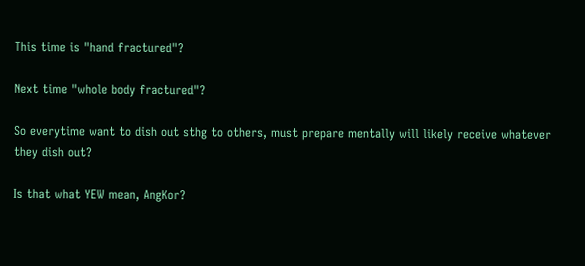This time is "hand fractured"?

Next time "whole body fractured"?

So everytime want to dish out sthg to others, must prepare mentally will likely receive whatever they dish out?

Is that what YEW mean, AngKor?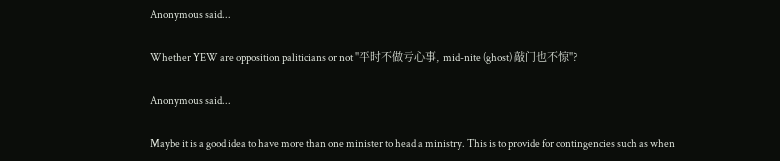Anonymous said...

Whether YEW are opposition paliticians or not "平时不做亏心事, mid-nite (ghost) 敲门也不惊"?

Anonymous said...

Maybe it is a good idea to have more than one minister to head a ministry. This is to provide for contingencies such as when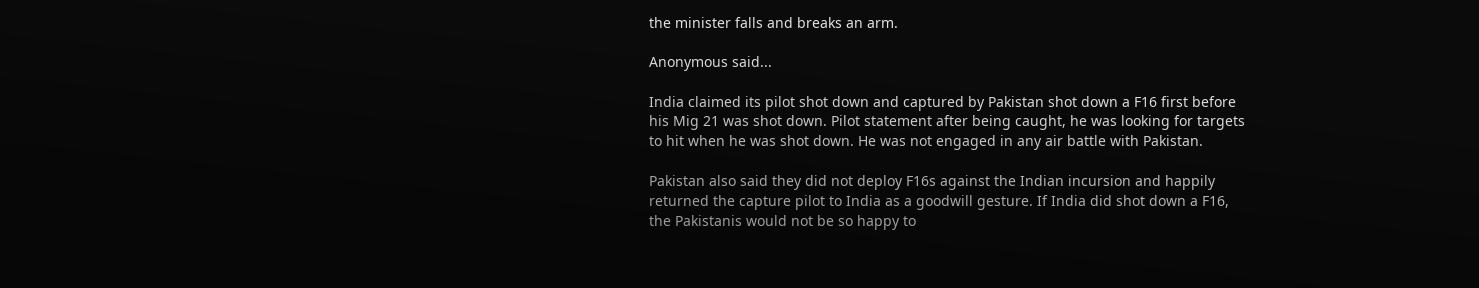the minister falls and breaks an arm.

Anonymous said...

India claimed its pilot shot down and captured by Pakistan shot down a F16 first before his Mig 21 was shot down. Pilot statement after being caught, he was looking for targets to hit when he was shot down. He was not engaged in any air battle with Pakistan.

Pakistan also said they did not deploy F16s against the Indian incursion and happily returned the capture pilot to India as a goodwill gesture. If India did shot down a F16, the Pakistanis would not be so happy to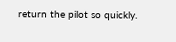return the pilot so quickly.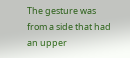The gesture was from a side that had an upper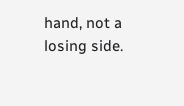hand, not a losing side.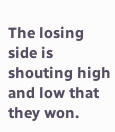The losing side is shouting high and low that they won.